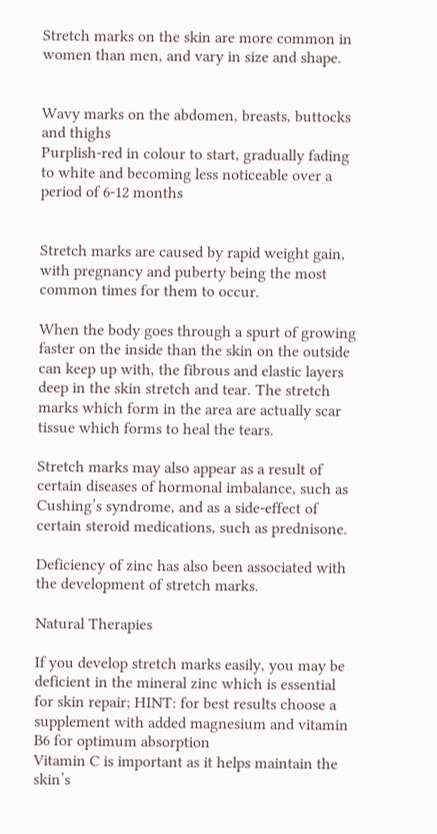Stretch marks on the skin are more common in women than men, and vary in size and shape.


Wavy marks on the abdomen, breasts, buttocks and thighs
Purplish-red in colour to start, gradually fading to white and becoming less noticeable over a period of 6-12 months


Stretch marks are caused by rapid weight gain, with pregnancy and puberty being the most common times for them to occur.

When the body goes through a spurt of growing faster on the inside than the skin on the outside can keep up with, the fibrous and elastic layers deep in the skin stretch and tear. The stretch marks which form in the area are actually scar tissue which forms to heal the tears.

Stretch marks may also appear as a result of certain diseases of hormonal imbalance, such as Cushing’s syndrome, and as a side-effect of certain steroid medications, such as prednisone.

Deficiency of zinc has also been associated with the development of stretch marks.

Natural Therapies

If you develop stretch marks easily, you may be deficient in the mineral zinc which is essential for skin repair; HINT: for best results choose a supplement with added magnesium and vitamin B6 for optimum absorption
Vitamin C is important as it helps maintain the skin’s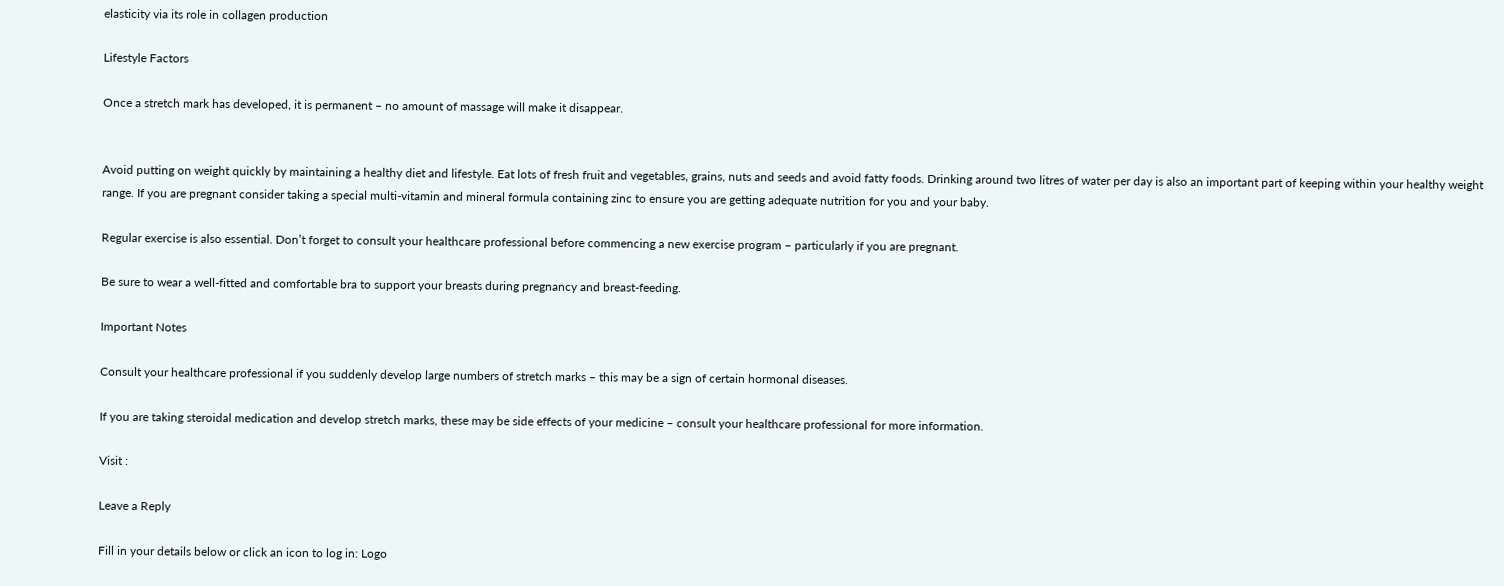elasticity via its role in collagen production

Lifestyle Factors

Once a stretch mark has developed, it is permanent – no amount of massage will make it disappear.


Avoid putting on weight quickly by maintaining a healthy diet and lifestyle. Eat lots of fresh fruit and vegetables, grains, nuts and seeds and avoid fatty foods. Drinking around two litres of water per day is also an important part of keeping within your healthy weight range. If you are pregnant consider taking a special multi-vitamin and mineral formula containing zinc to ensure you are getting adequate nutrition for you and your baby.

Regular exercise is also essential. Don’t forget to consult your healthcare professional before commencing a new exercise program – particularly if you are pregnant.

Be sure to wear a well-fitted and comfortable bra to support your breasts during pregnancy and breast-feeding.

Important Notes

Consult your healthcare professional if you suddenly develop large numbers of stretch marks – this may be a sign of certain hormonal diseases.

If you are taking steroidal medication and develop stretch marks, these may be side effects of your medicine – consult your healthcare professional for more information.

Visit :

Leave a Reply

Fill in your details below or click an icon to log in: Logo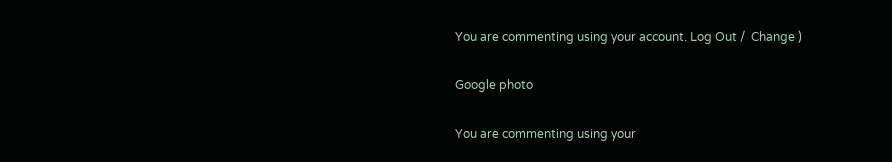You are commenting using your account. Log Out /  Change )

Google photo

You are commenting using your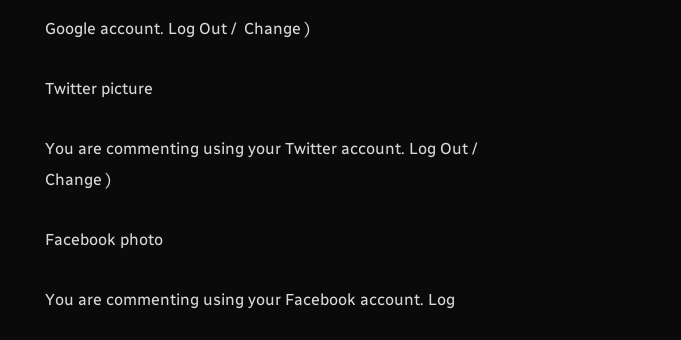Google account. Log Out /  Change )

Twitter picture

You are commenting using your Twitter account. Log Out /  Change )

Facebook photo

You are commenting using your Facebook account. Log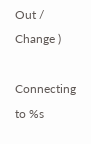Out /  Change )

Connecting to %s